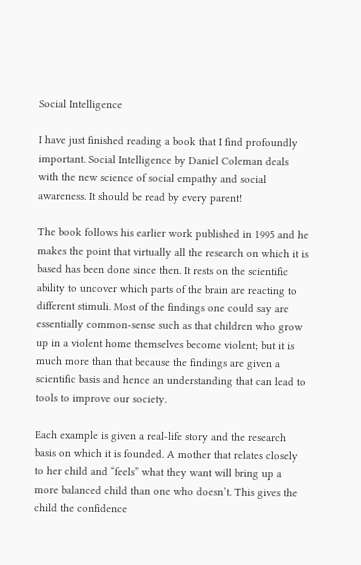Social Intelligence

I have just finished reading a book that I find profoundly important. Social Intelligence by Daniel Coleman deals with the new science of social empathy and social awareness. It should be read by every parent!

The book follows his earlier work published in 1995 and he makes the point that virtually all the research on which it is based has been done since then. It rests on the scientific ability to uncover which parts of the brain are reacting to different stimuli. Most of the findings one could say are essentially common-sense such as that children who grow up in a violent home themselves become violent; but it is much more than that because the findings are given a scientific basis and hence an understanding that can lead to tools to improve our society.

Each example is given a real-life story and the research basis on which it is founded. A mother that relates closely to her child and “feels” what they want will bring up a more balanced child than one who doesn’t. This gives the child the confidence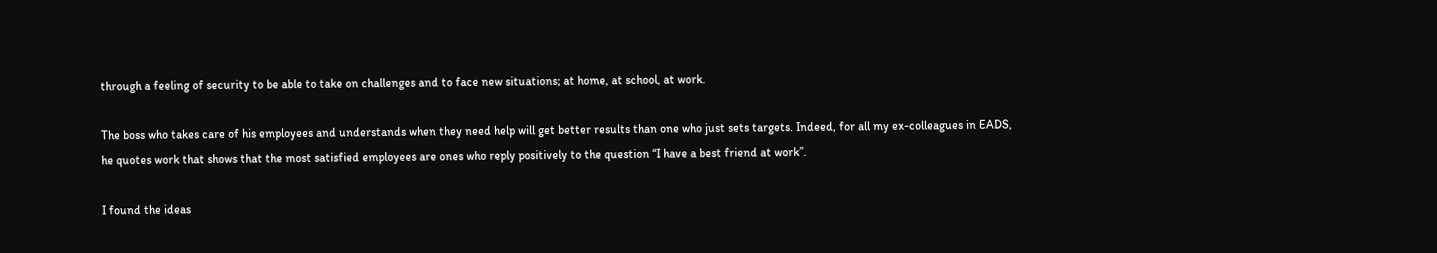through a feeling of security to be able to take on challenges and to face new situations; at home, at school, at work.

The boss who takes care of his employees and understands when they need help will get better results than one who just sets targets. Indeed, for all my ex-colleagues in EADS, he quotes work that shows that the most satisfied employees are ones who reply positively to the question “I have a best friend at work”.

I found the ideas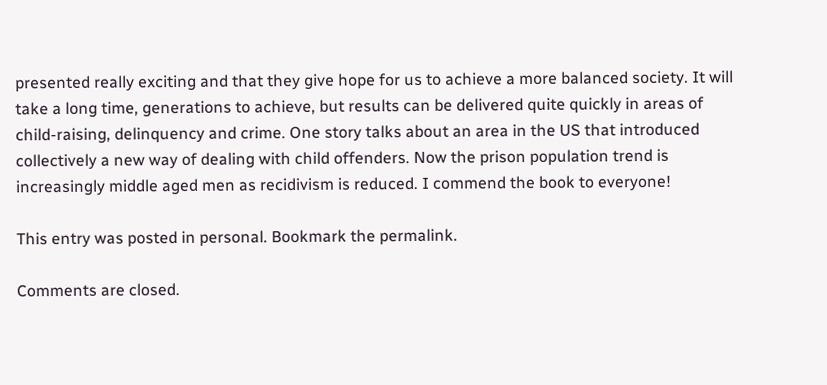presented really exciting and that they give hope for us to achieve a more balanced society. It will take a long time, generations to achieve, but results can be delivered quite quickly in areas of child-raising, delinquency and crime. One story talks about an area in the US that introduced collectively a new way of dealing with child offenders. Now the prison population trend is increasingly middle aged men as recidivism is reduced. I commend the book to everyone!

This entry was posted in personal. Bookmark the permalink.

Comments are closed.